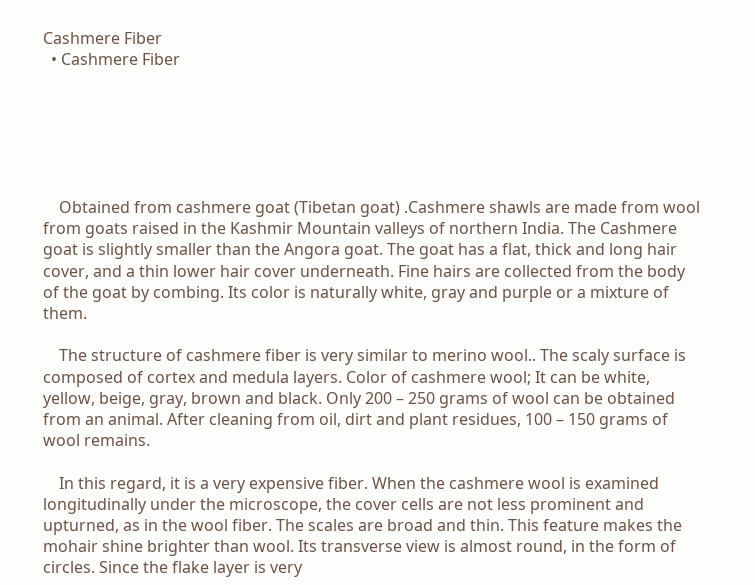Cashmere Fiber
  • Cashmere Fiber






    Obtained from cashmere goat (Tibetan goat) .Cashmere shawls are made from wool from goats raised in the Kashmir Mountain valleys of northern India. The Cashmere goat is slightly smaller than the Angora goat. The goat has a flat, thick and long hair cover, and a thin lower hair cover underneath. Fine hairs are collected from the body of the goat by combing. Its color is naturally white, gray and purple or a mixture of them.

    The structure of cashmere fiber is very similar to merino wool.. The scaly surface is composed of cortex and medula layers. Color of cashmere wool; It can be white, yellow, beige, gray, brown and black. Only 200 – 250 grams of wool can be obtained from an animal. After cleaning from oil, dirt and plant residues, 100 – 150 grams of wool remains.

    In this regard, it is a very expensive fiber. When the cashmere wool is examined longitudinally under the microscope, the cover cells are not less prominent and upturned, as in the wool fiber. The scales are broad and thin. This feature makes the mohair shine brighter than wool. Its transverse view is almost round, in the form of circles. Since the flake layer is very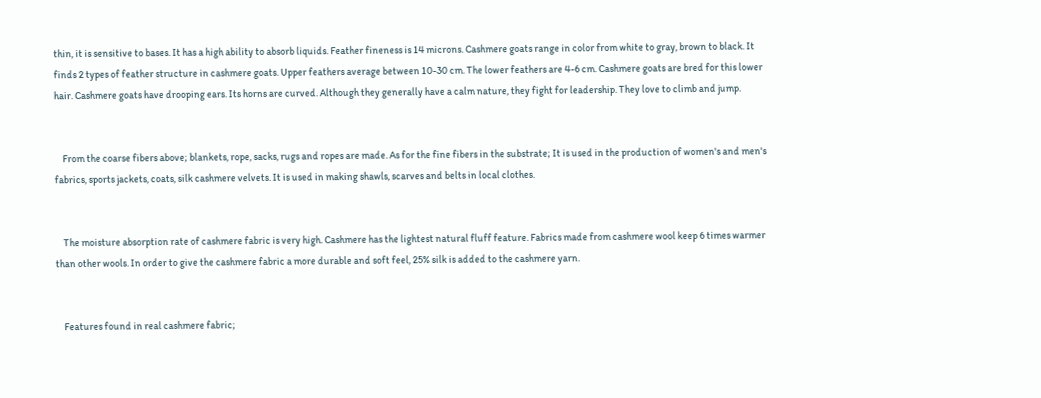thin, it is sensitive to bases. It has a high ability to absorb liquids. Feather fineness is 14 microns. Cashmere goats range in color from white to gray, brown to black. It finds 2 types of feather structure in cashmere goats. Upper feathers average between 10-30 cm. The lower feathers are 4-6 cm. Cashmere goats are bred for this lower hair. Cashmere goats have drooping ears. Its horns are curved. Although they generally have a calm nature, they fight for leadership. They love to climb and jump.


    From the coarse fibers above; blankets, rope, sacks, rugs and ropes are made. As for the fine fibers in the substrate; It is used in the production of women's and men's fabrics, sports jackets, coats, silk cashmere velvets. It is used in making shawls, scarves and belts in local clothes.


    The moisture absorption rate of cashmere fabric is very high. Cashmere has the lightest natural fluff feature. Fabrics made from cashmere wool keep 6 times warmer than other wools. In order to give the cashmere fabric a more durable and soft feel, 25% silk is added to the cashmere yarn.


    Features found in real cashmere fabric;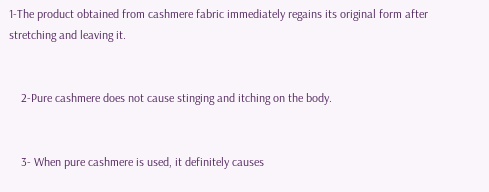1-The product obtained from cashmere fabric immediately regains its original form after stretching and leaving it.


    2-Pure cashmere does not cause stinging and itching on the body.


    3- When pure cashmere is used, it definitely causes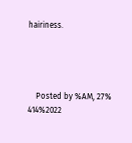hairiness.




    Posted by %AM, 27% 414%2022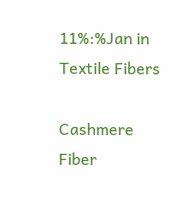11%:%Jan in Textile Fibers

Cashmere Fiber